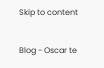Skip to content

Blog - Oscar te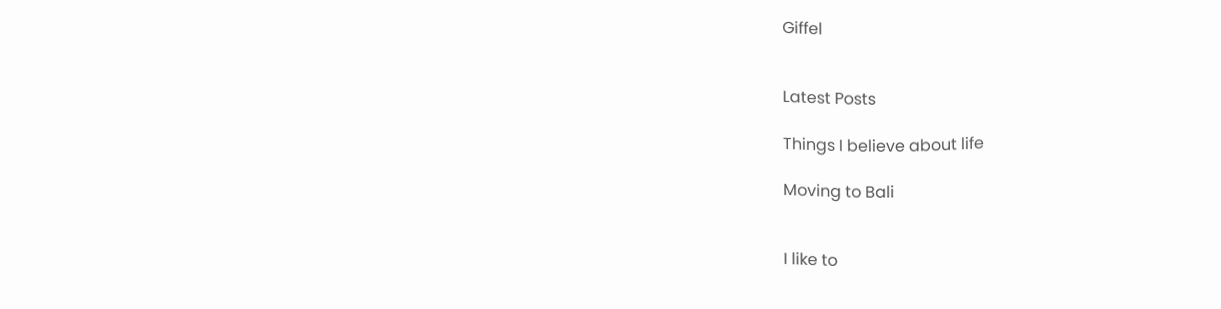Giffel


Latest Posts

Things I believe about life

Moving to Bali


I like to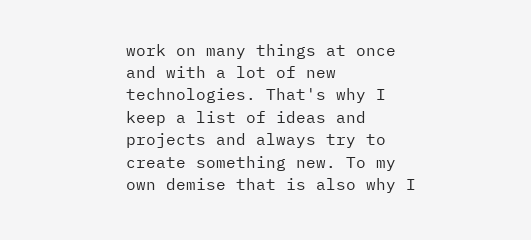work on many things at once and with a lot of new technologies. That's why I keep a list of ideas and projects and always try to create something new. To my own demise that is also why I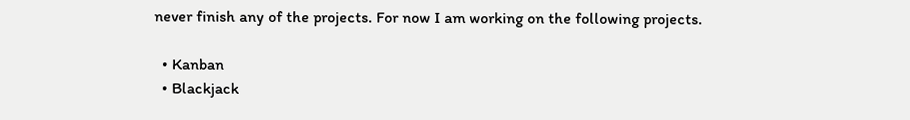never finish any of the projects. For now I am working on the following projects.

  • Kanban
  • Blackjack